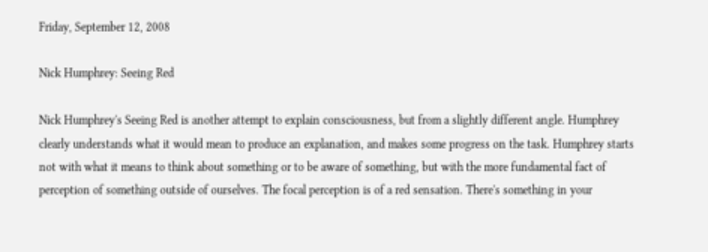Friday, September 12, 2008

Nick Humphrey: Seeing Red

Nick Humphrey's Seeing Red is another attempt to explain consciousness, but from a slightly different angle. Humphrey clearly understands what it would mean to produce an explanation, and makes some progress on the task. Humphrey starts not with what it means to think about something or to be aware of something, but with the more fundamental fact of perception of something outside of ourselves. The focal perception is of a red sensation. There's something in your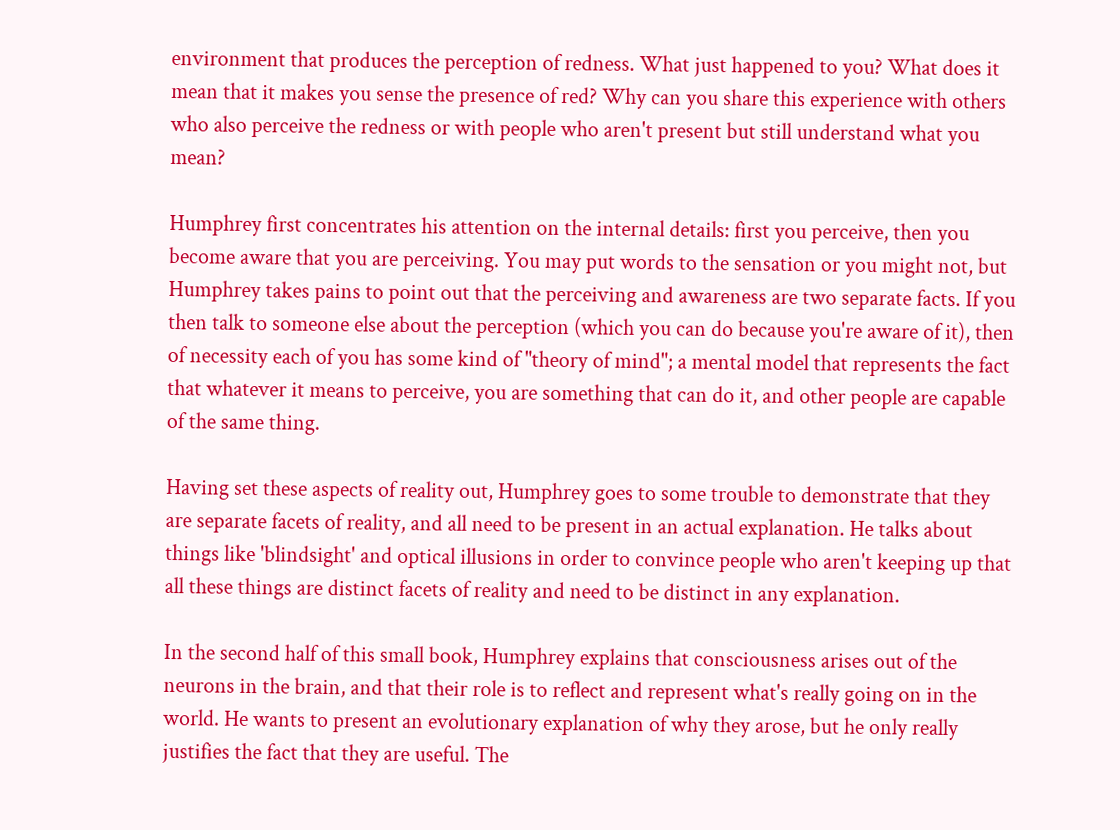environment that produces the perception of redness. What just happened to you? What does it mean that it makes you sense the presence of red? Why can you share this experience with others who also perceive the redness or with people who aren't present but still understand what you mean?

Humphrey first concentrates his attention on the internal details: first you perceive, then you become aware that you are perceiving. You may put words to the sensation or you might not, but Humphrey takes pains to point out that the perceiving and awareness are two separate facts. If you then talk to someone else about the perception (which you can do because you're aware of it), then of necessity each of you has some kind of "theory of mind"; a mental model that represents the fact that whatever it means to perceive, you are something that can do it, and other people are capable of the same thing.

Having set these aspects of reality out, Humphrey goes to some trouble to demonstrate that they are separate facets of reality, and all need to be present in an actual explanation. He talks about things like 'blindsight' and optical illusions in order to convince people who aren't keeping up that all these things are distinct facets of reality and need to be distinct in any explanation.

In the second half of this small book, Humphrey explains that consciousness arises out of the neurons in the brain, and that their role is to reflect and represent what's really going on in the world. He wants to present an evolutionary explanation of why they arose, but he only really justifies the fact that they are useful. The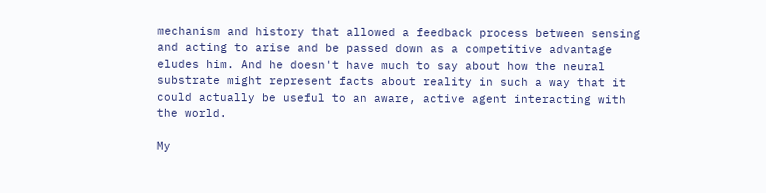mechanism and history that allowed a feedback process between sensing and acting to arise and be passed down as a competitive advantage eludes him. And he doesn't have much to say about how the neural substrate might represent facts about reality in such a way that it could actually be useful to an aware, active agent interacting with the world.

My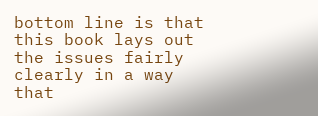bottom line is that this book lays out the issues fairly clearly in a way that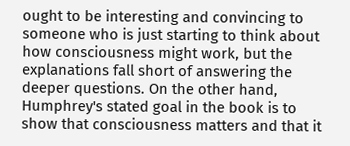ought to be interesting and convincing to someone who is just starting to think about how consciousness might work, but the explanations fall short of answering the deeper questions. On the other hand, Humphrey's stated goal in the book is to show that consciousness matters and that it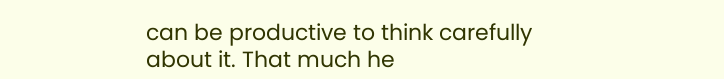can be productive to think carefully about it. That much he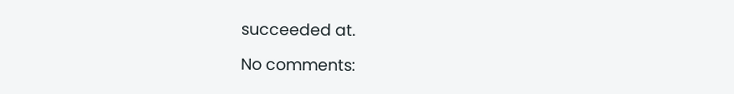succeeded at.

No comments: